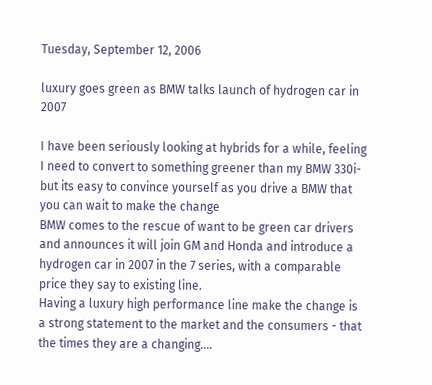Tuesday, September 12, 2006

luxury goes green as BMW talks launch of hydrogen car in 2007

I have been seriously looking at hybrids for a while, feeling I need to convert to something greener than my BMW 330i- but its easy to convince yourself as you drive a BMW that you can wait to make the change
BMW comes to the rescue of want to be green car drivers and announces it will join GM and Honda and introduce a hydrogen car in 2007 in the 7 series, with a comparable price they say to existing line.
Having a luxury high performance line make the change is a strong statement to the market and the consumers - that the times they are a changing....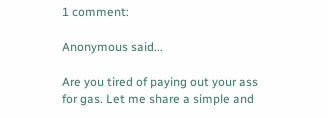1 comment:

Anonymous said...

Are you tired of paying out your ass for gas. Let me share a simple and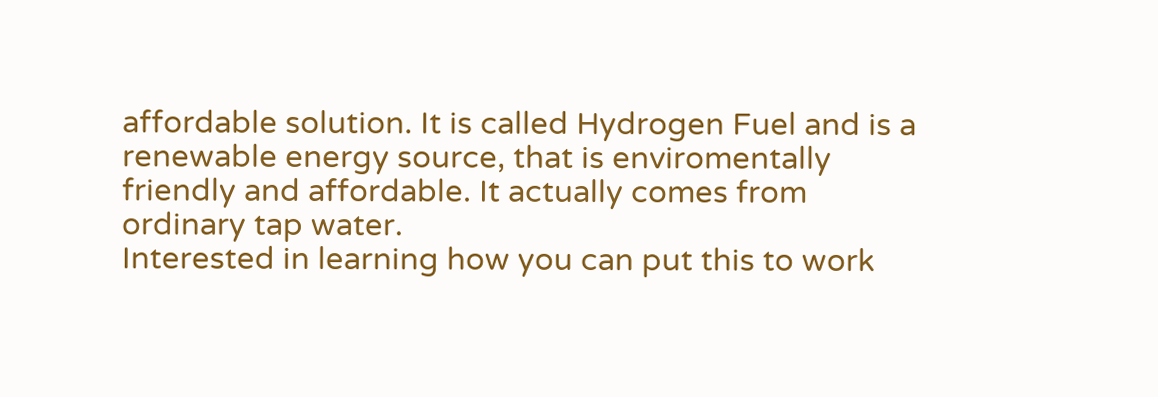affordable solution. It is called Hydrogen Fuel and is a renewable energy source, that is enviromentally friendly and affordable. It actually comes from ordinary tap water.
Interested in learning how you can put this to work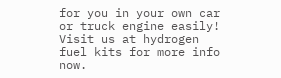for you in your own car or truck engine easily! Visit us at hydrogen fuel kits for more info now.